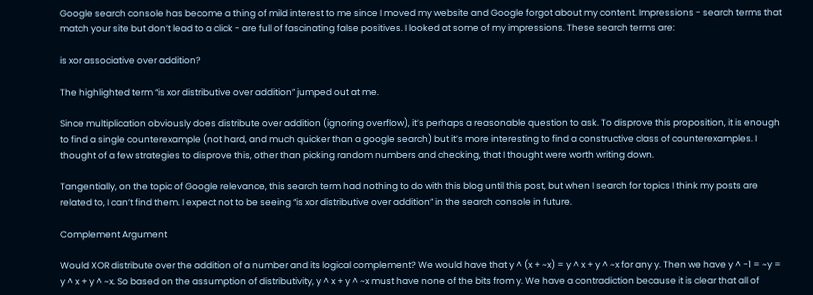Google search console has become a thing of mild interest to me since I moved my website and Google forgot about my content. Impressions - search terms that match your site but don’t lead to a click - are full of fascinating false positives. I looked at some of my impressions. These search terms are:

is xor associative over addition?

The highlighted term “is xor distributive over addition” jumped out at me.

Since multiplication obviously does distribute over addition (ignoring overflow), it’s perhaps a reasonable question to ask. To disprove this proposition, it is enough to find a single counterexample (not hard, and much quicker than a google search) but it’s more interesting to find a constructive class of counterexamples. I thought of a few strategies to disprove this, other than picking random numbers and checking, that I thought were worth writing down.

Tangentially, on the topic of Google relevance, this search term had nothing to do with this blog until this post, but when I search for topics I think my posts are related to, I can’t find them. I expect not to be seeing “is xor distributive over addition” in the search console in future.

Complement Argument

Would XOR distribute over the addition of a number and its logical complement? We would have that y ^ (x + ~x) = y ^ x + y ^ ~x for any y. Then we have y ^ -1 = ~y = y ^ x + y ^ ~x. So based on the assumption of distributivity, y ^ x + y ^ ~x must have none of the bits from y. We have a contradiction because it is clear that all of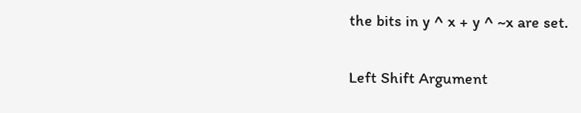the bits in y ^ x + y ^ ~x are set.

Left Shift Argument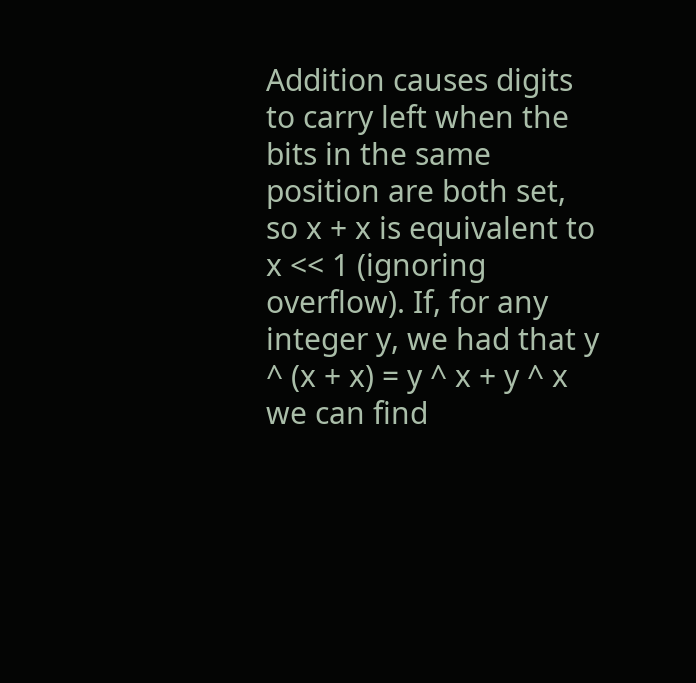Addition causes digits to carry left when the bits in the same position are both set, so x + x is equivalent to x << 1 (ignoring overflow). If, for any integer y, we had that y ^ (x + x) = y ^ x + y ^ x we can find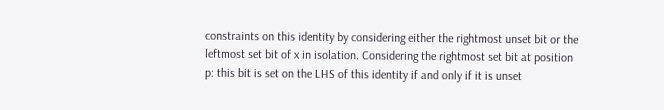constraints on this identity by considering either the rightmost unset bit or the leftmost set bit of x in isolation. Considering the rightmost set bit at position p: this bit is set on the LHS of this identity if and only if it is unset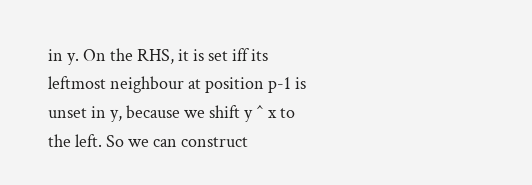in y. On the RHS, it is set iff its leftmost neighbour at position p-1 is unset in y, because we shift y ^ x to the left. So we can construct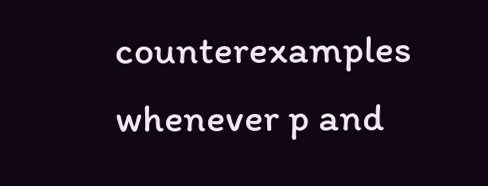counterexamples whenever p and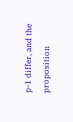p-1 differ, and the proposition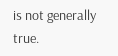is not generally true.